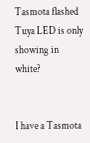Tasmota flashed Tuya LED is only showing in white?


I have a Tasmota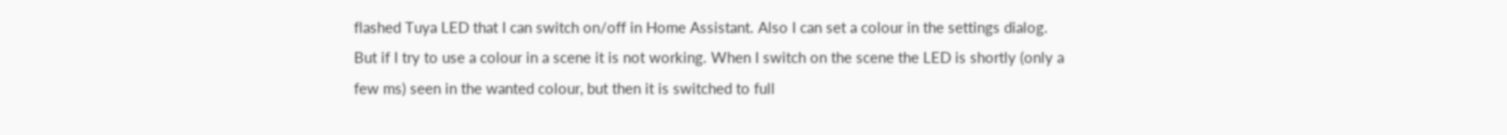flashed Tuya LED that I can switch on/off in Home Assistant. Also I can set a colour in the settings dialog.
But if I try to use a colour in a scene it is not working. When I switch on the scene the LED is shortly (only a few ms) seen in the wanted colour, but then it is switched to full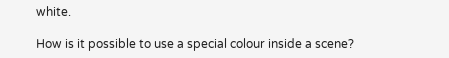white.

How is it possible to use a special colour inside a scene?